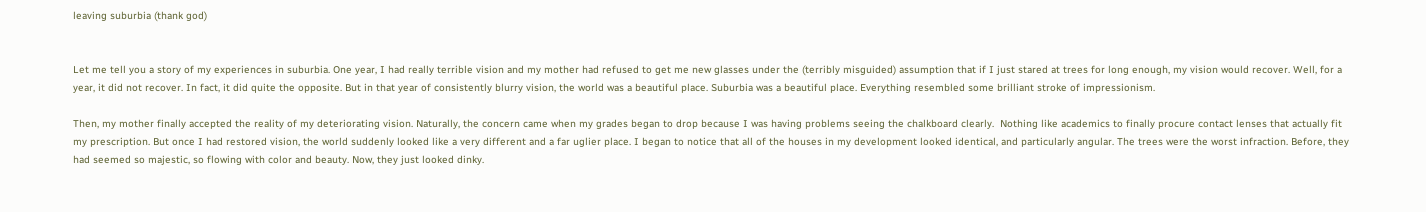leaving suburbia (thank god)


Let me tell you a story of my experiences in suburbia. One year, I had really terrible vision and my mother had refused to get me new glasses under the (terribly misguided) assumption that if I just stared at trees for long enough, my vision would recover. Well, for a year, it did not recover. In fact, it did quite the opposite. But in that year of consistently blurry vision, the world was a beautiful place. Suburbia was a beautiful place. Everything resembled some brilliant stroke of impressionism.

Then, my mother finally accepted the reality of my deteriorating vision. Naturally, the concern came when my grades began to drop because I was having problems seeing the chalkboard clearly.  Nothing like academics to finally procure contact lenses that actually fit my prescription. But once I had restored vision, the world suddenly looked like a very different and a far uglier place. I began to notice that all of the houses in my development looked identical, and particularly angular. The trees were the worst infraction. Before, they had seemed so majestic, so flowing with color and beauty. Now, they just looked dinky.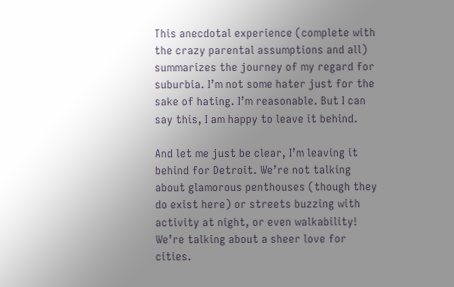This anecdotal experience (complete with the crazy parental assumptions and all) summarizes the journey of my regard for suburbia. I’m not some hater just for the sake of hating. I’m reasonable. But I can say this, I am happy to leave it behind.

And let me just be clear, I’m leaving it behind for Detroit. We’re not talking about glamorous penthouses (though they do exist here) or streets buzzing with activity at night, or even walkability! We’re talking about a sheer love for cities.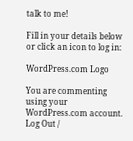talk to me!

Fill in your details below or click an icon to log in:

WordPress.com Logo

You are commenting using your WordPress.com account. Log Out /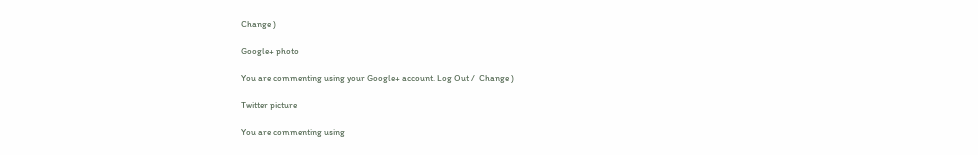Change )

Google+ photo

You are commenting using your Google+ account. Log Out /  Change )

Twitter picture

You are commenting using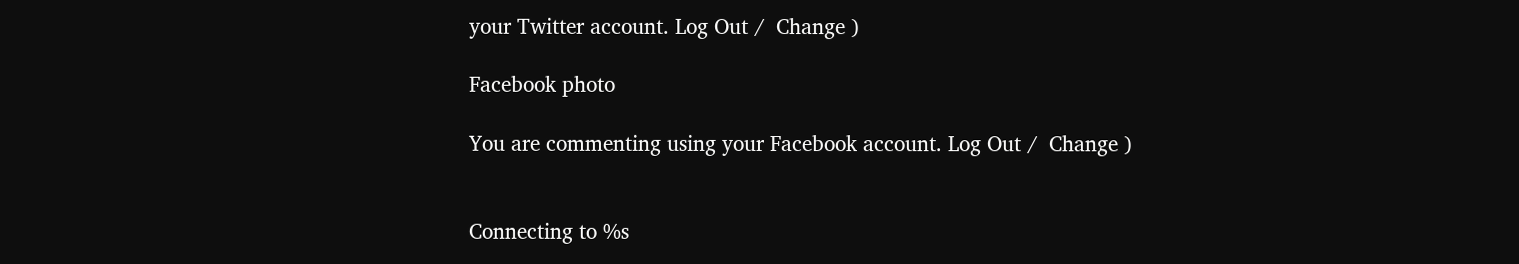your Twitter account. Log Out /  Change )

Facebook photo

You are commenting using your Facebook account. Log Out /  Change )


Connecting to %s